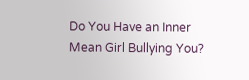Do You Have an Inner Mean Girl Bullying You?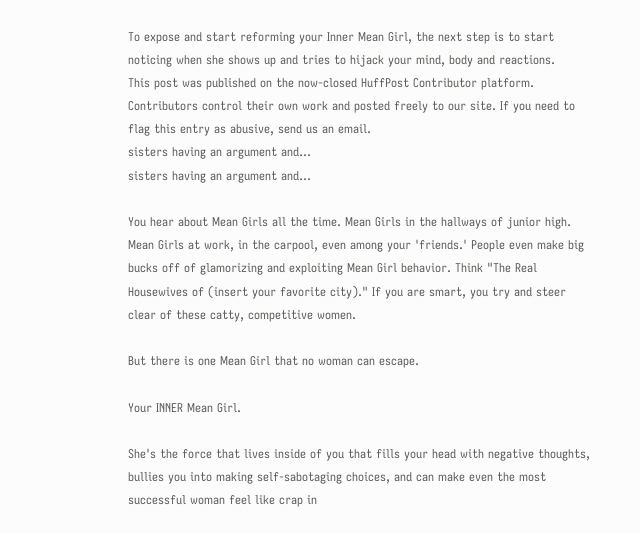To expose and start reforming your Inner Mean Girl, the next step is to start noticing when she shows up and tries to hijack your mind, body and reactions.
This post was published on the now-closed HuffPost Contributor platform. Contributors control their own work and posted freely to our site. If you need to flag this entry as abusive, send us an email.
sisters having an argument and...
sisters having an argument and...

You hear about Mean Girls all the time. Mean Girls in the hallways of junior high. Mean Girls at work, in the carpool, even among your 'friends.' People even make big bucks off of glamorizing and exploiting Mean Girl behavior. Think "The Real Housewives of (insert your favorite city)." If you are smart, you try and steer clear of these catty, competitive women.

But there is one Mean Girl that no woman can escape.

Your INNER Mean Girl.

She's the force that lives inside of you that fills your head with negative thoughts, bullies you into making self-sabotaging choices, and can make even the most successful woman feel like crap in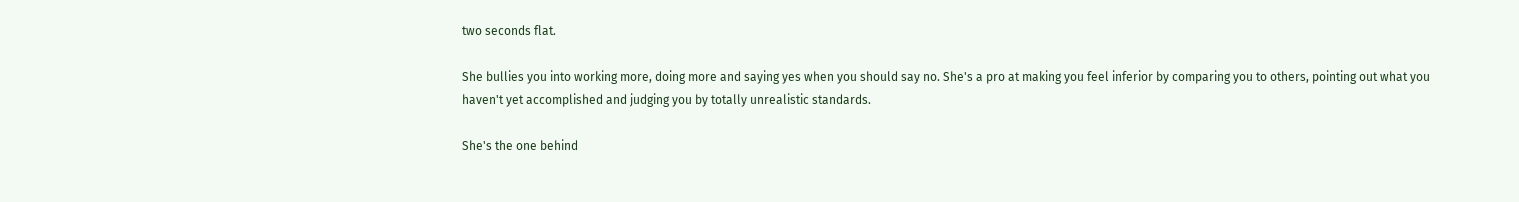two seconds flat.

She bullies you into working more, doing more and saying yes when you should say no. She's a pro at making you feel inferior by comparing you to others, pointing out what you haven't yet accomplished and judging you by totally unrealistic standards.

She's the one behind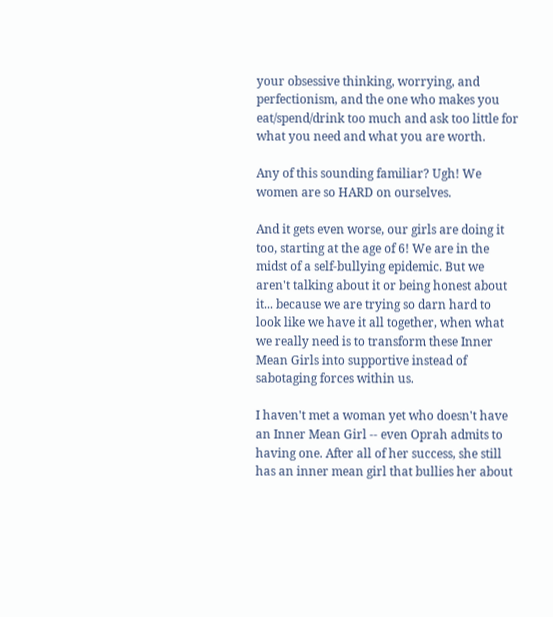your obsessive thinking, worrying, and perfectionism, and the one who makes you eat/spend/drink too much and ask too little for what you need and what you are worth.

Any of this sounding familiar? Ugh! We women are so HARD on ourselves.

And it gets even worse, our girls are doing it too, starting at the age of 6! We are in the midst of a self-bullying epidemic. But we aren't talking about it or being honest about it... because we are trying so darn hard to look like we have it all together, when what we really need is to transform these Inner Mean Girls into supportive instead of sabotaging forces within us.

I haven't met a woman yet who doesn't have an Inner Mean Girl -- even Oprah admits to having one. After all of her success, she still has an inner mean girl that bullies her about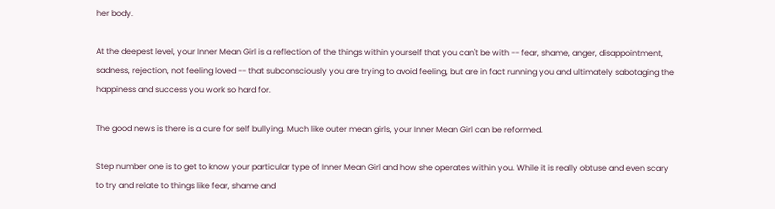her body.

At the deepest level, your Inner Mean Girl is a reflection of the things within yourself that you can't be with -- fear, shame, anger, disappointment, sadness, rejection, not feeling loved -- that subconsciously you are trying to avoid feeling, but are in fact running you and ultimately sabotaging the happiness and success you work so hard for.

The good news is there is a cure for self bullying. Much like outer mean girls, your Inner Mean Girl can be reformed.

Step number one is to get to know your particular type of Inner Mean Girl and how she operates within you. While it is really obtuse and even scary to try and relate to things like fear, shame and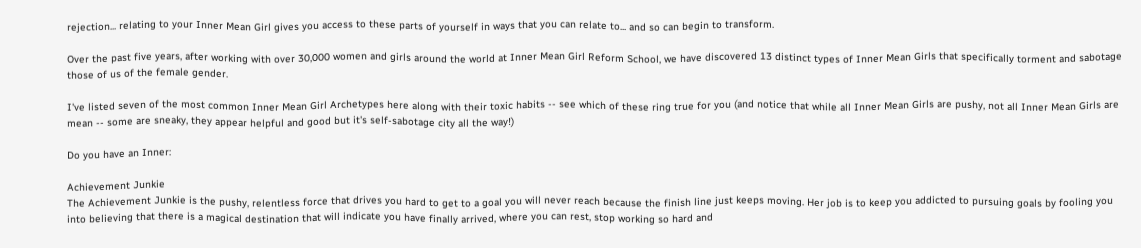rejection... relating to your Inner Mean Girl gives you access to these parts of yourself in ways that you can relate to... and so can begin to transform.

Over the past five years, after working with over 30,000 women and girls around the world at Inner Mean Girl Reform School, we have discovered 13 distinct types of Inner Mean Girls that specifically torment and sabotage those of us of the female gender.

I've listed seven of the most common Inner Mean Girl Archetypes here along with their toxic habits -- see which of these ring true for you (and notice that while all Inner Mean Girls are pushy, not all Inner Mean Girls are mean -- some are sneaky, they appear helpful and good but it's self-sabotage city all the way!)

Do you have an Inner:

Achievement Junkie
The Achievement Junkie is the pushy, relentless force that drives you hard to get to a goal you will never reach because the finish line just keeps moving. Her job is to keep you addicted to pursuing goals by fooling you into believing that there is a magical destination that will indicate you have finally arrived, where you can rest, stop working so hard and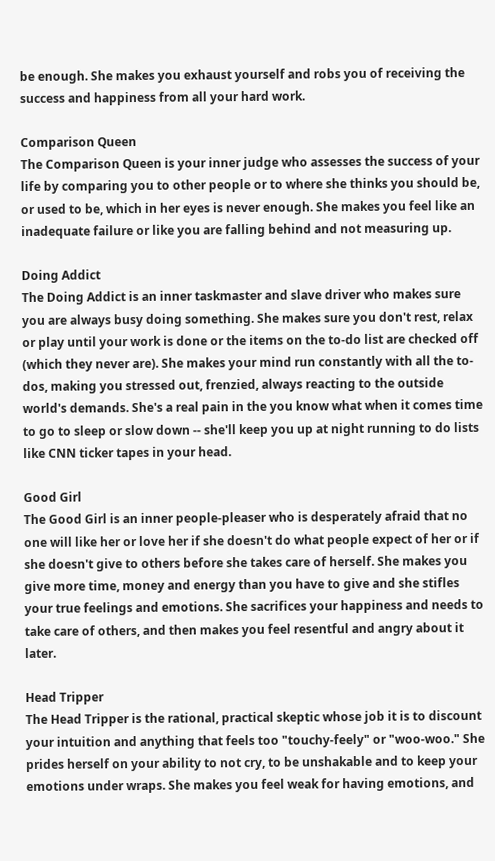be enough. She makes you exhaust yourself and robs you of receiving the success and happiness from all your hard work.

Comparison Queen
The Comparison Queen is your inner judge who assesses the success of your life by comparing you to other people or to where she thinks you should be, or used to be, which in her eyes is never enough. She makes you feel like an inadequate failure or like you are falling behind and not measuring up.

Doing Addict
The Doing Addict is an inner taskmaster and slave driver who makes sure you are always busy doing something. She makes sure you don't rest, relax or play until your work is done or the items on the to-do list are checked off (which they never are). She makes your mind run constantly with all the to-dos, making you stressed out, frenzied, always reacting to the outside world's demands. She's a real pain in the you know what when it comes time to go to sleep or slow down -- she'll keep you up at night running to do lists like CNN ticker tapes in your head.

Good Girl
The Good Girl is an inner people-pleaser who is desperately afraid that no one will like her or love her if she doesn't do what people expect of her or if she doesn't give to others before she takes care of herself. She makes you give more time, money and energy than you have to give and she stifles your true feelings and emotions. She sacrifices your happiness and needs to take care of others, and then makes you feel resentful and angry about it later.

Head Tripper
The Head Tripper is the rational, practical skeptic whose job it is to discount your intuition and anything that feels too "touchy-feely" or "woo-woo." She prides herself on your ability to not cry, to be unshakable and to keep your emotions under wraps. She makes you feel weak for having emotions, and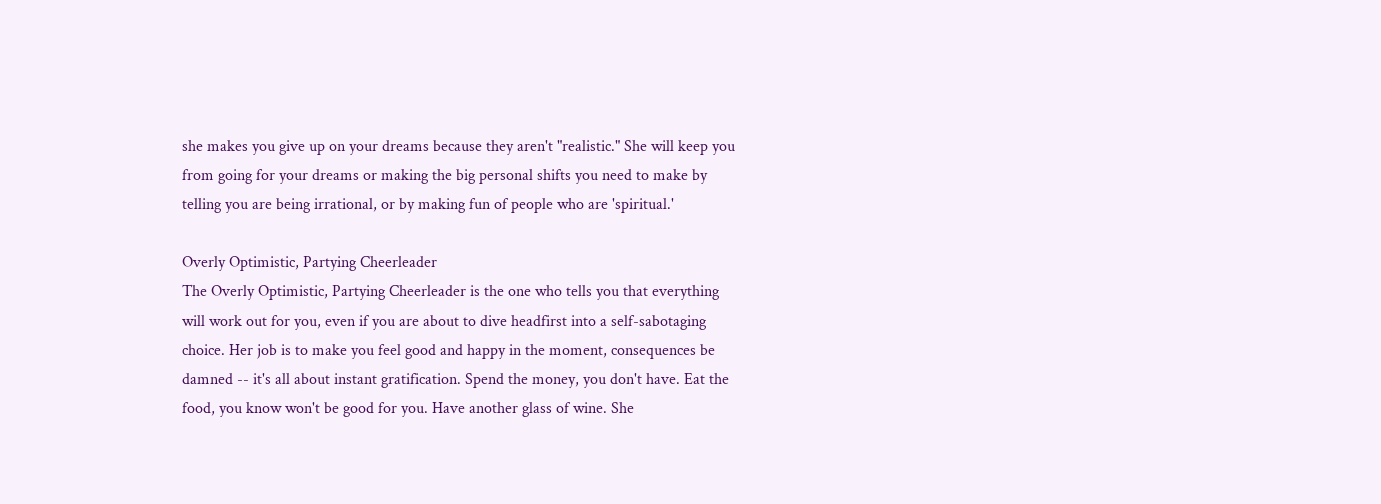she makes you give up on your dreams because they aren't "realistic." She will keep you from going for your dreams or making the big personal shifts you need to make by telling you are being irrational, or by making fun of people who are 'spiritual.'

Overly Optimistic, Partying Cheerleader
The Overly Optimistic, Partying Cheerleader is the one who tells you that everything will work out for you, even if you are about to dive headfirst into a self-sabotaging choice. Her job is to make you feel good and happy in the moment, consequences be damned -- it's all about instant gratification. Spend the money, you don't have. Eat the food, you know won't be good for you. Have another glass of wine. She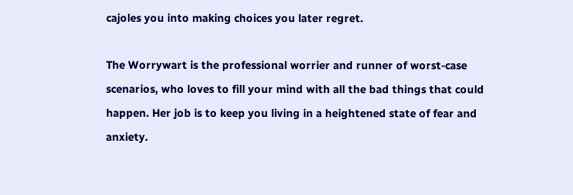cajoles you into making choices you later regret.

The Worrywart is the professional worrier and runner of worst-case scenarios, who loves to fill your mind with all the bad things that could happen. Her job is to keep you living in a heightened state of fear and anxiety.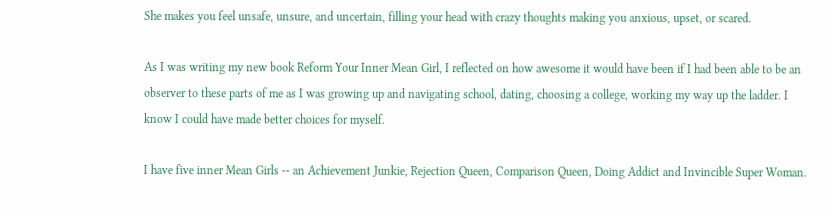She makes you feel unsafe, unsure, and uncertain, filling your head with crazy thoughts making you anxious, upset, or scared.

As I was writing my new book Reform Your Inner Mean Girl, I reflected on how awesome it would have been if I had been able to be an observer to these parts of me as I was growing up and navigating school, dating, choosing a college, working my way up the ladder. I know I could have made better choices for myself.

I have five inner Mean Girls -- an Achievement Junkie, Rejection Queen, Comparison Queen, Doing Addict and Invincible Super Woman.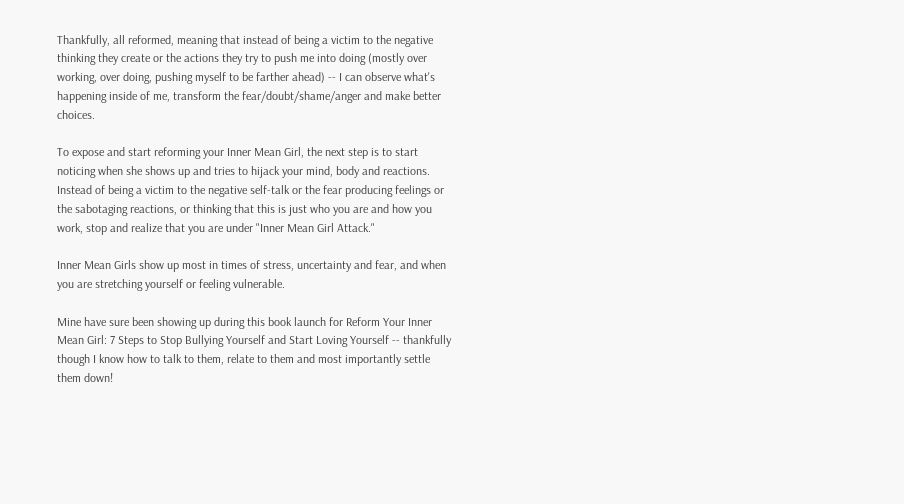Thankfully, all reformed, meaning that instead of being a victim to the negative thinking they create or the actions they try to push me into doing (mostly over working, over doing, pushing myself to be farther ahead) -- I can observe what's happening inside of me, transform the fear/doubt/shame/anger and make better choices.

To expose and start reforming your Inner Mean Girl, the next step is to start noticing when she shows up and tries to hijack your mind, body and reactions. Instead of being a victim to the negative self-talk or the fear producing feelings or the sabotaging reactions, or thinking that this is just who you are and how you work, stop and realize that you are under "Inner Mean Girl Attack."

Inner Mean Girls show up most in times of stress, uncertainty and fear, and when you are stretching yourself or feeling vulnerable.

Mine have sure been showing up during this book launch for Reform Your Inner Mean Girl: 7 Steps to Stop Bullying Yourself and Start Loving Yourself -- thankfully though I know how to talk to them, relate to them and most importantly settle them down!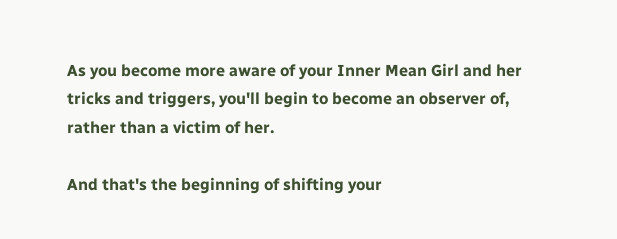As you become more aware of your Inner Mean Girl and her tricks and triggers, you'll begin to become an observer of, rather than a victim of her.

And that's the beginning of shifting your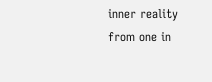inner reality from one in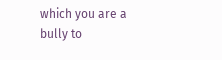which you are a bully to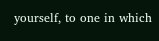yourself, to one in which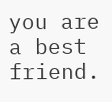you are a best friend.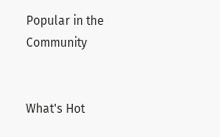Popular in the Community


What's Hot